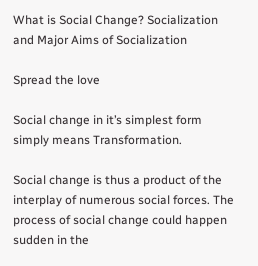What is Social Change? Socialization and Major Aims of Socialization

Spread the love

Social change in it’s simplest form simply means Transformation.

Social change is thus a product of the interplay of numerous social forces. The process of social change could happen sudden in the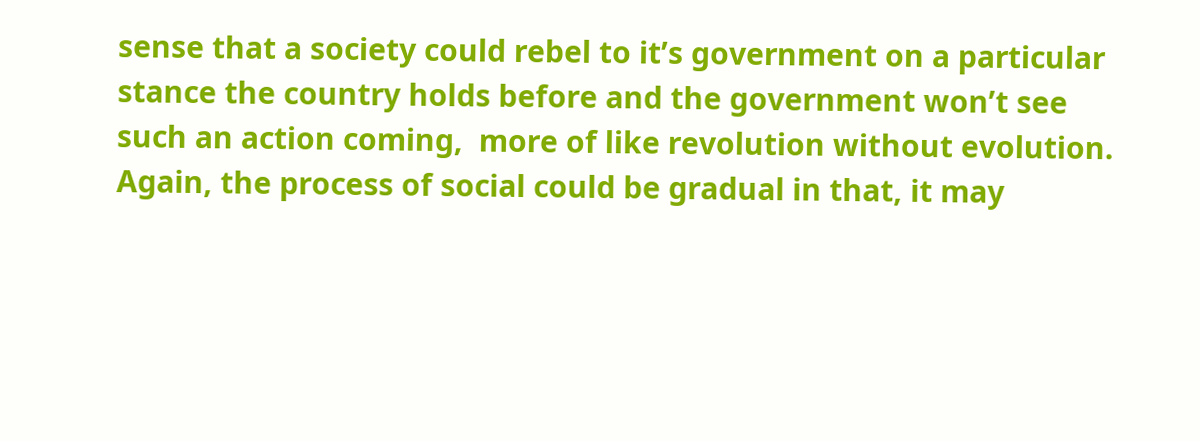sense that a society could rebel to it’s government on a particular stance the country holds before and the government won’t see such an action coming,  more of like revolution without evolution. Again, the process of social could be gradual in that, it may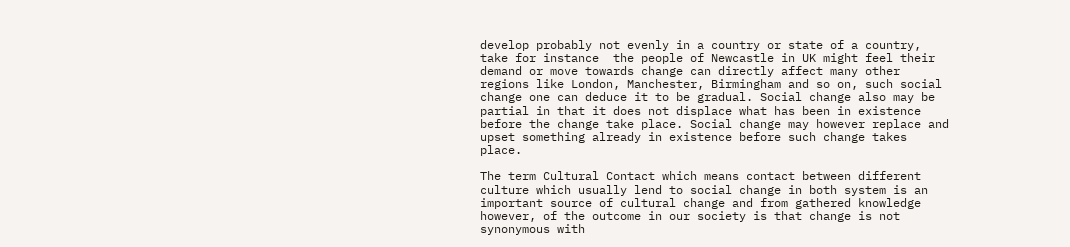develop probably not evenly in a country or state of a country, take for instance  the people of Newcastle in UK might feel their demand or move towards change can directly affect many other regions like London, Manchester, Birmingham and so on, such social change one can deduce it to be gradual. Social change also may be partial in that it does not displace what has been in existence before the change take place. Social change may however replace and upset something already in existence before such change takes place.

The term Cultural Contact which means contact between different culture which usually lend to social change in both system is an important source of cultural change and from gathered knowledge however, of the outcome in our society is that change is not synonymous with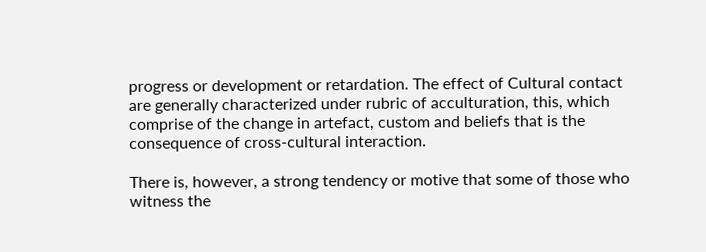progress or development or retardation. The effect of Cultural contact are generally characterized under rubric of acculturation, this, which comprise of the change in artefact, custom and beliefs that is the consequence of cross-cultural interaction.

There is, however, a strong tendency or motive that some of those who witness the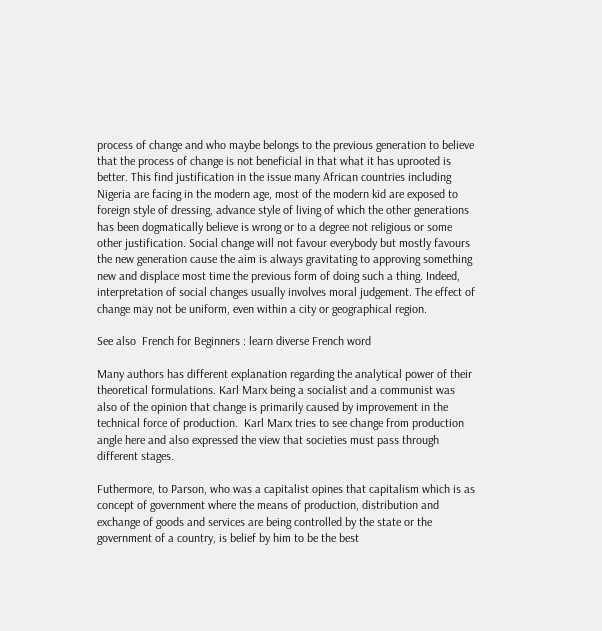process of change and who maybe belongs to the previous generation to believe that the process of change is not beneficial in that what it has uprooted is better. This find justification in the issue many African countries including Nigeria are facing in the modern age, most of the modern kid are exposed to foreign style of dressing, advance style of living of which the other generations has been dogmatically believe is wrong or to a degree not religious or some other justification. Social change will not favour everybody but mostly favours the new generation cause the aim is always gravitating to approving something new and displace most time the previous form of doing such a thing. Indeed, interpretation of social changes usually involves moral judgement. The effect of change may not be uniform, even within a city or geographical region.

See also  French for Beginners : learn diverse French word

Many authors has different explanation regarding the analytical power of their theoretical formulations. Karl Marx being a socialist and a communist was also of the opinion that change is primarily caused by improvement in the technical force of production.  Karl Marx tries to see change from production angle here and also expressed the view that societies must pass through different stages.

Futhermore, to Parson, who was a capitalist opines that capitalism which is as concept of government where the means of production, distribution and exchange of goods and services are being controlled by the state or the government of a country, is belief by him to be the best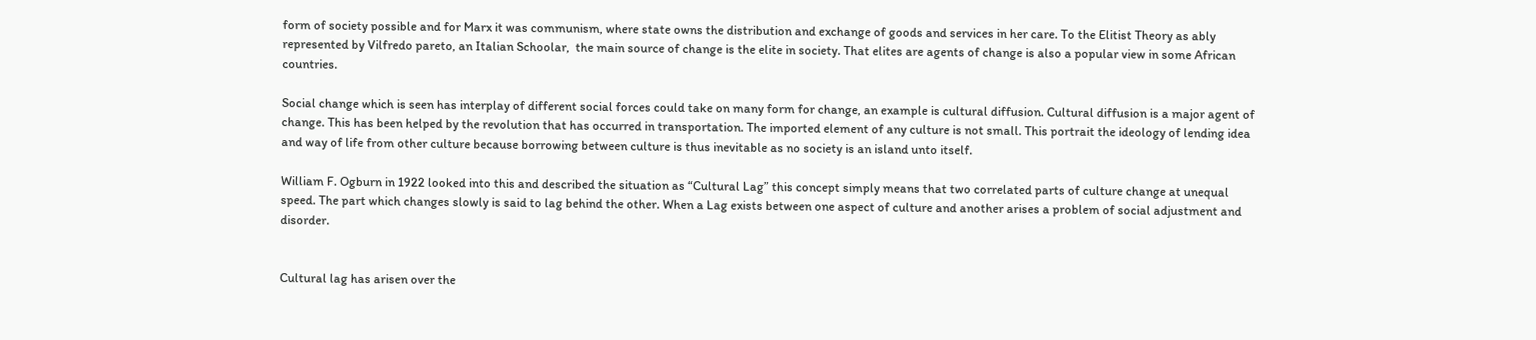form of society possible and for Marx it was communism, where state owns the distribution and exchange of goods and services in her care. To the Elitist Theory as ably represented by Vilfredo pareto, an Italian Schoolar,  the main source of change is the elite in society. That elites are agents of change is also a popular view in some African countries.

Social change which is seen has interplay of different social forces could take on many form for change, an example is cultural diffusion. Cultural diffusion is a major agent of change. This has been helped by the revolution that has occurred in transportation. The imported element of any culture is not small. This portrait the ideology of lending idea and way of life from other culture because borrowing between culture is thus inevitable as no society is an island unto itself.

William F. Ogburn in 1922 looked into this and described the situation as “Cultural Lag” this concept simply means that two correlated parts of culture change at unequal speed. The part which changes slowly is said to lag behind the other. When a Lag exists between one aspect of culture and another arises a problem of social adjustment and disorder.


Cultural lag has arisen over the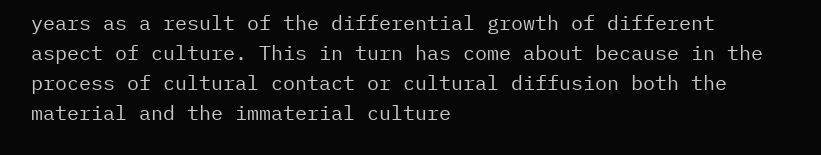years as a result of the differential growth of different aspect of culture. This in turn has come about because in the process of cultural contact or cultural diffusion both the material and the immaterial culture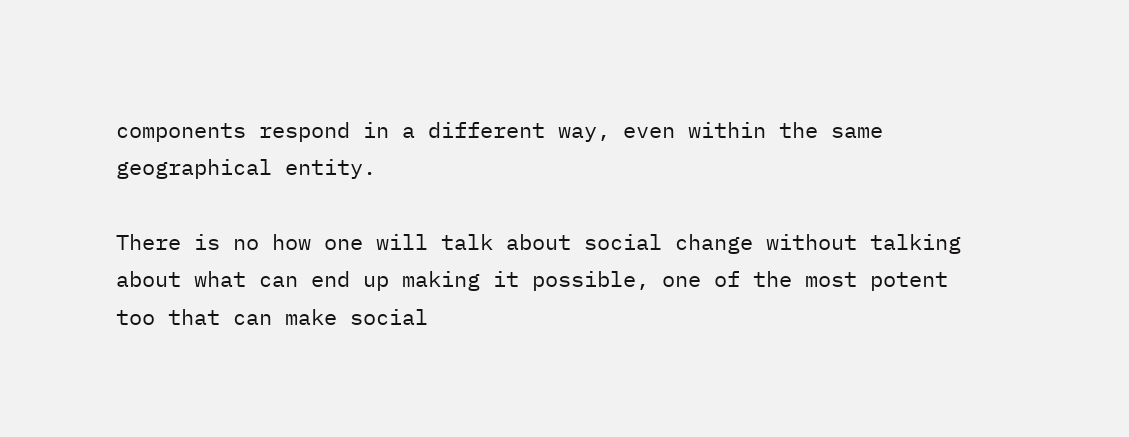components respond in a different way, even within the same geographical entity.

There is no how one will talk about social change without talking about what can end up making it possible, one of the most potent too that can make social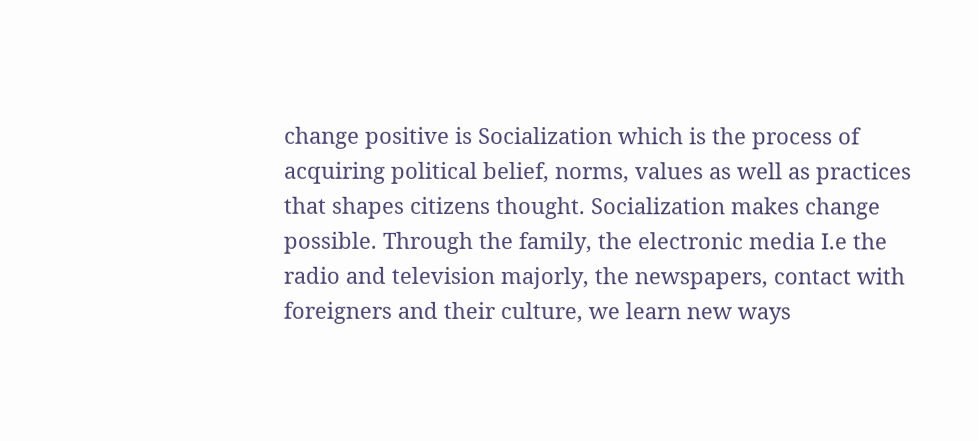change positive is Socialization which is the process of acquiring political belief, norms, values as well as practices that shapes citizens thought. Socialization makes change possible. Through the family, the electronic media I.e the radio and television majorly, the newspapers, contact with foreigners and their culture, we learn new ways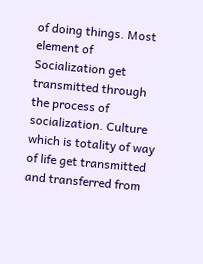of doing things. Most element of Socialization get transmitted through the process of socialization. Culture which is totality of way of life get transmitted and transferred from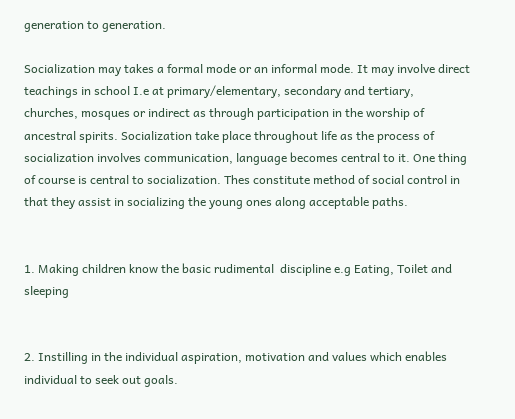generation to generation.

Socialization may takes a formal mode or an informal mode. It may involve direct teachings in school I.e at primary/elementary, secondary and tertiary, churches, mosques or indirect as through participation in the worship of ancestral spirits. Socialization take place throughout life as the process of socialization involves communication, language becomes central to it. One thing of course is central to socialization. Thes constitute method of social control in that they assist in socializing the young ones along acceptable paths.


1. Making children know the basic rudimental  discipline e.g Eating, Toilet and sleeping


2. Instilling in the individual aspiration, motivation and values which enables individual to seek out goals.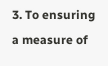3. To ensuring a measure of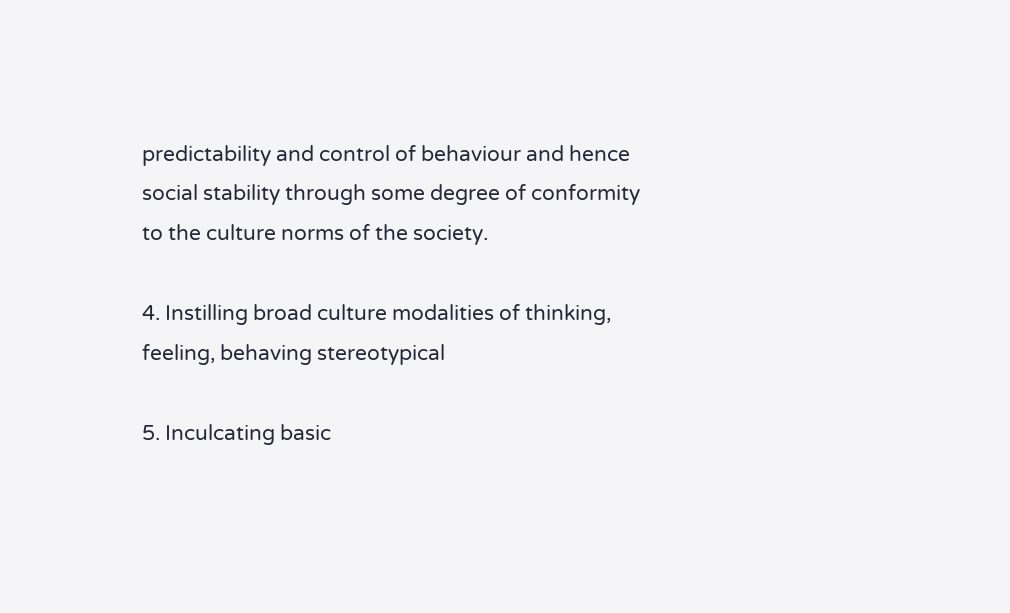predictability and control of behaviour and hence social stability through some degree of conformity to the culture norms of the society.

4. Instilling broad culture modalities of thinking, feeling, behaving stereotypical

5. Inculcating basic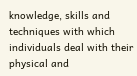knowledge, skills and techniques with which individuals deal with their physical and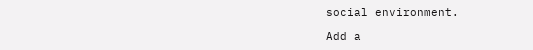social environment.

Add a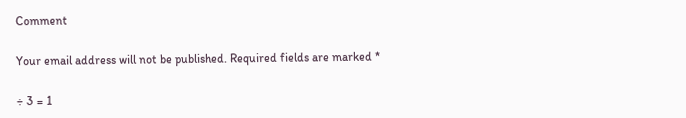Comment

Your email address will not be published. Required fields are marked *

÷ 3 = 1